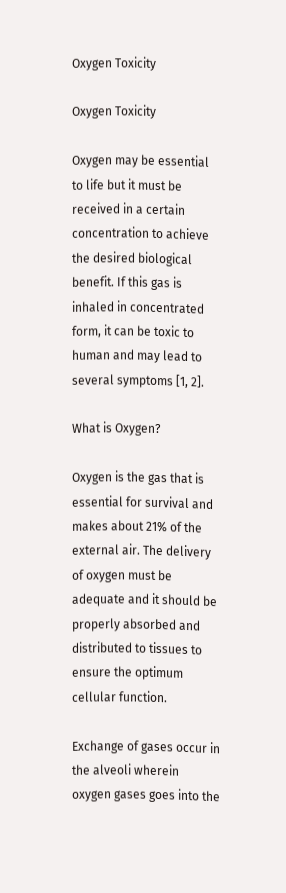Oxygen Toxicity

Oxygen Toxicity

Oxygen may be essential to life but it must be received in a certain concentration to achieve the desired biological benefit. If this gas is inhaled in concentrated form, it can be toxic to human and may lead to several symptoms [1, 2].

What is Oxygen?

Oxygen is the gas that is essential for survival and makes about 21% of the external air. The delivery of oxygen must be adequate and it should be properly absorbed and distributed to tissues to ensure the optimum cellular function.

Exchange of gases occur in the alveoli wherein oxygen gases goes into the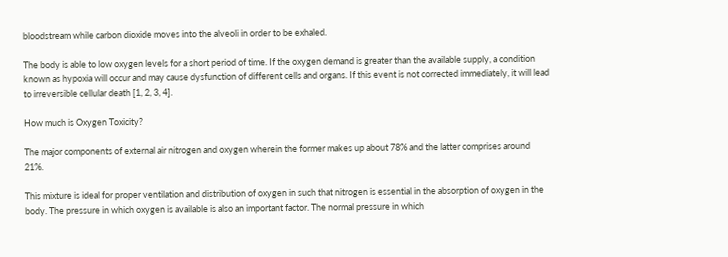bloodstream while carbon dioxide moves into the alveoli in order to be exhaled.

The body is able to low oxygen levels for a short period of time. If the oxygen demand is greater than the available supply, a condition known as hypoxia will occur and may cause dysfunction of different cells and organs. If this event is not corrected immediately, it will lead to irreversible cellular death [1, 2, 3, 4].

How much is Oxygen Toxicity?

The major components of external air nitrogen and oxygen wherein the former makes up about 78% and the latter comprises around 21%.

This mixture is ideal for proper ventilation and distribution of oxygen in such that nitrogen is essential in the absorption of oxygen in the body. The pressure in which oxygen is available is also an important factor. The normal pressure in which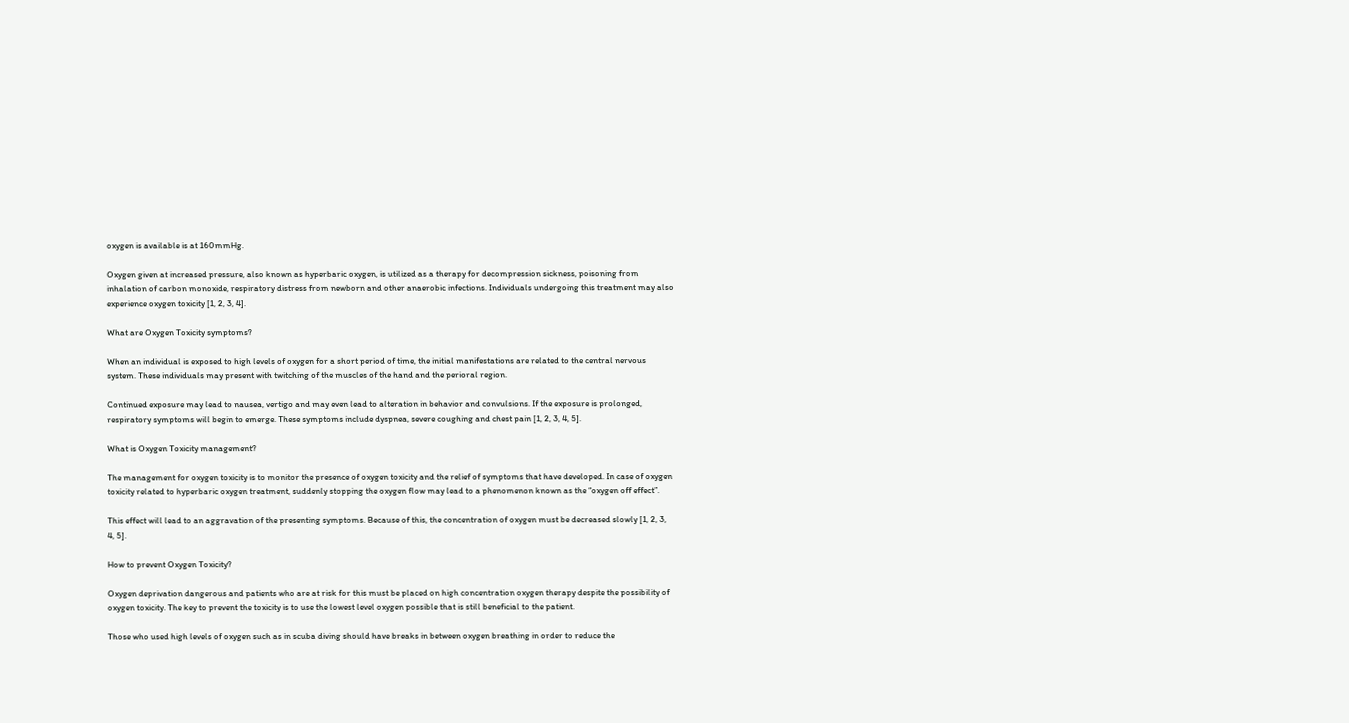oxygen is available is at 160mmHg.

Oxygen given at increased pressure, also known as hyperbaric oxygen, is utilized as a therapy for decompression sickness, poisoning from inhalation of carbon monoxide, respiratory distress from newborn and other anaerobic infections. Individuals undergoing this treatment may also experience oxygen toxicity [1, 2, 3, 4].

What are Oxygen Toxicity symptoms?

When an individual is exposed to high levels of oxygen for a short period of time, the initial manifestations are related to the central nervous system. These individuals may present with twitching of the muscles of the hand and the perioral region.

Continued exposure may lead to nausea, vertigo and may even lead to alteration in behavior and convulsions. If the exposure is prolonged, respiratory symptoms will begin to emerge. These symptoms include dyspnea, severe coughing and chest pain [1, 2, 3, 4, 5].

What is Oxygen Toxicity management?

The management for oxygen toxicity is to monitor the presence of oxygen toxicity and the relief of symptoms that have developed. In case of oxygen toxicity related to hyperbaric oxygen treatment, suddenly stopping the oxygen flow may lead to a phenomenon known as the “oxygen off effect”.

This effect will lead to an aggravation of the presenting symptoms. Because of this, the concentration of oxygen must be decreased slowly [1, 2, 3, 4, 5].

How to prevent Oxygen Toxicity?

Oxygen deprivation dangerous and patients who are at risk for this must be placed on high concentration oxygen therapy despite the possibility of oxygen toxicity. The key to prevent the toxicity is to use the lowest level oxygen possible that is still beneficial to the patient.

Those who used high levels of oxygen such as in scuba diving should have breaks in between oxygen breathing in order to reduce the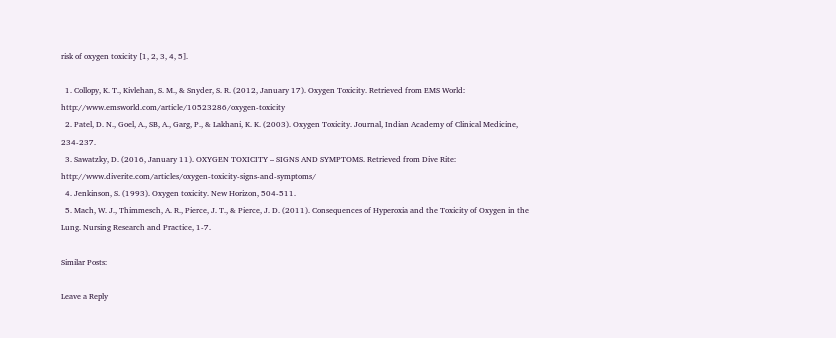risk of oxygen toxicity [1, 2, 3, 4, 5].

  1. Collopy, K. T., Kivlehan, S. M., & Snyder, S. R. (2012, January 17). Oxygen Toxicity. Retrieved from EMS World: http://www.emsworld.com/article/10523286/oxygen-toxicity
  2. Patel, D. N., Goel, A., SB, A., Garg, P., & Lakhani, K. K. (2003). Oxygen Toxicity. Journal, Indian Academy of Clinical Medicine, 234-237.
  3. Sawatzky, D. (2016, January 11). OXYGEN TOXICITY – SIGNS AND SYMPTOMS. Retrieved from Dive Rite: http://www.diverite.com/articles/oxygen-toxicity-signs-and-symptoms/
  4. Jenkinson, S. (1993). Oxygen toxicity. New Horizon, 504-511.
  5. Mach, W. J., Thimmesch, A. R., Pierce, J. T., & Pierce, J. D. (2011). Consequences of Hyperoxia and the Toxicity of Oxygen in the Lung. Nursing Research and Practice, 1-7.

Similar Posts:

Leave a Reply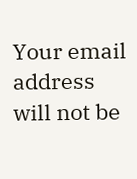Your email address will not be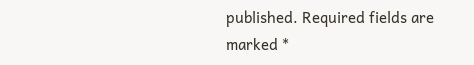published. Required fields are marked *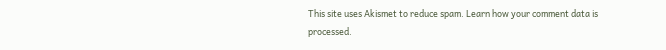This site uses Akismet to reduce spam. Learn how your comment data is processed.